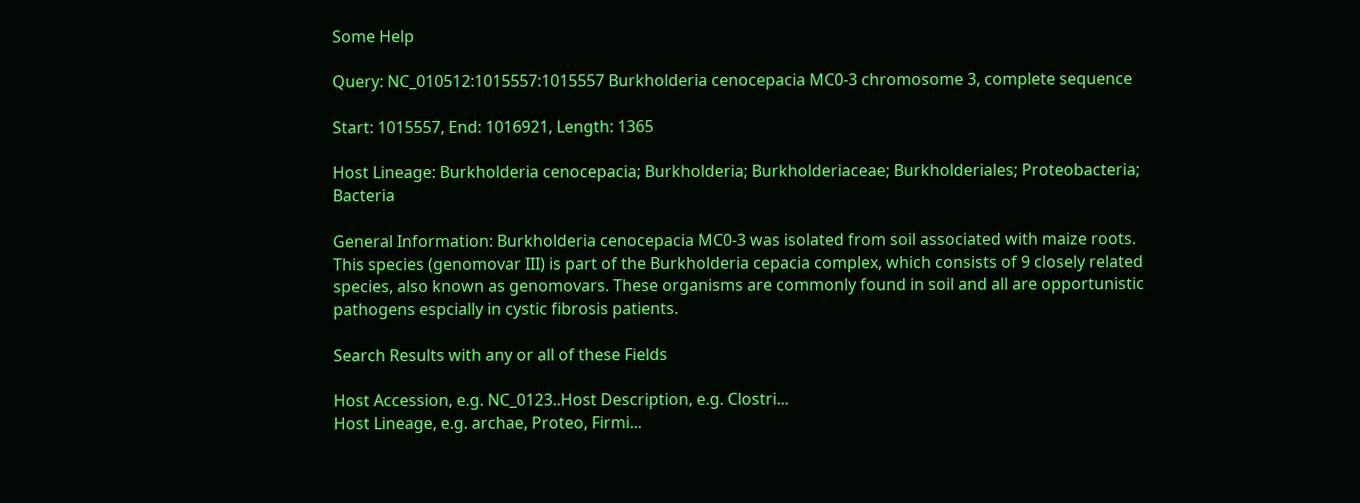Some Help

Query: NC_010512:1015557:1015557 Burkholderia cenocepacia MC0-3 chromosome 3, complete sequence

Start: 1015557, End: 1016921, Length: 1365

Host Lineage: Burkholderia cenocepacia; Burkholderia; Burkholderiaceae; Burkholderiales; Proteobacteria; Bacteria

General Information: Burkholderia cenocepacia MC0-3 was isolated from soil associated with maize roots. This species (genomovar III) is part of the Burkholderia cepacia complex, which consists of 9 closely related species, also known as genomovars. These organisms are commonly found in soil and all are opportunistic pathogens espcially in cystic fibrosis patients.

Search Results with any or all of these Fields

Host Accession, e.g. NC_0123..Host Description, e.g. Clostri...
Host Lineage, e.g. archae, Proteo, Firmi...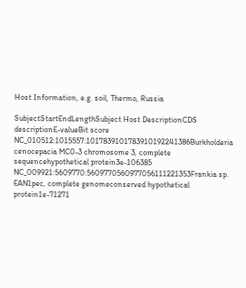Host Information, e.g. soil, Thermo, Russia

SubjectStartEndLengthSubject Host DescriptionCDS descriptionE-valueBit score
NC_010512:1015557:1017839101783910192241386Burkholderia cenocepacia MC0-3 chromosome 3, complete sequencehypothetical protein3e-106385
NC_009921:5609770:5609770560977056111221353Frankia sp. EAN1pec, complete genomeconserved hypothetical protein1e-71271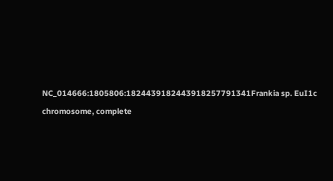NC_014666:1805806:1824439182443918257791341Frankia sp. EuI1c chromosome, complete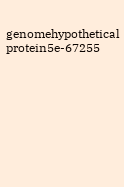genomehypothetical protein5e-67255